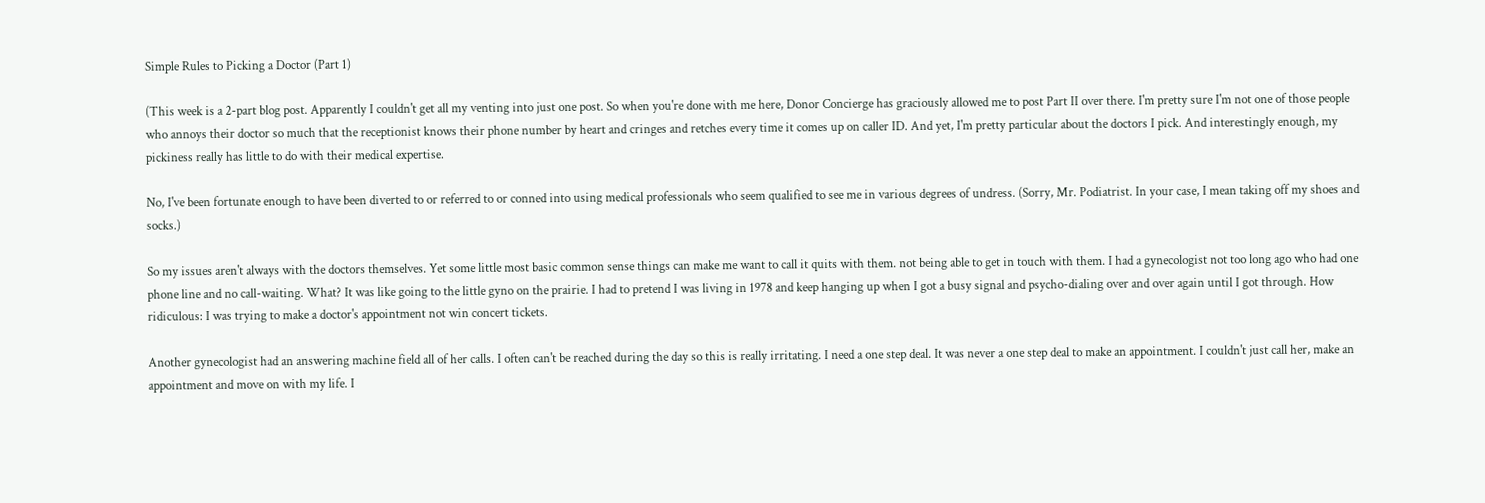Simple Rules to Picking a Doctor (Part 1)

(This week is a 2-part blog post. Apparently I couldn't get all my venting into just one post. So when you're done with me here, Donor Concierge has graciously allowed me to post Part II over there. I'm pretty sure I'm not one of those people who annoys their doctor so much that the receptionist knows their phone number by heart and cringes and retches every time it comes up on caller ID. And yet, I'm pretty particular about the doctors I pick. And interestingly enough, my pickiness really has little to do with their medical expertise.

No, I've been fortunate enough to have been diverted to or referred to or conned into using medical professionals who seem qualified to see me in various degrees of undress. (Sorry, Mr. Podiatrist. In your case, I mean taking off my shoes and socks.)

So my issues aren't always with the doctors themselves. Yet some little most basic common sense things can make me want to call it quits with them. not being able to get in touch with them. I had a gynecologist not too long ago who had one phone line and no call-waiting. What? It was like going to the little gyno on the prairie. I had to pretend I was living in 1978 and keep hanging up when I got a busy signal and psycho-dialing over and over again until I got through. How ridiculous: I was trying to make a doctor's appointment not win concert tickets.

Another gynecologist had an answering machine field all of her calls. I often can't be reached during the day so this is really irritating. I need a one step deal. It was never a one step deal to make an appointment. I couldn't just call her, make an appointment and move on with my life. I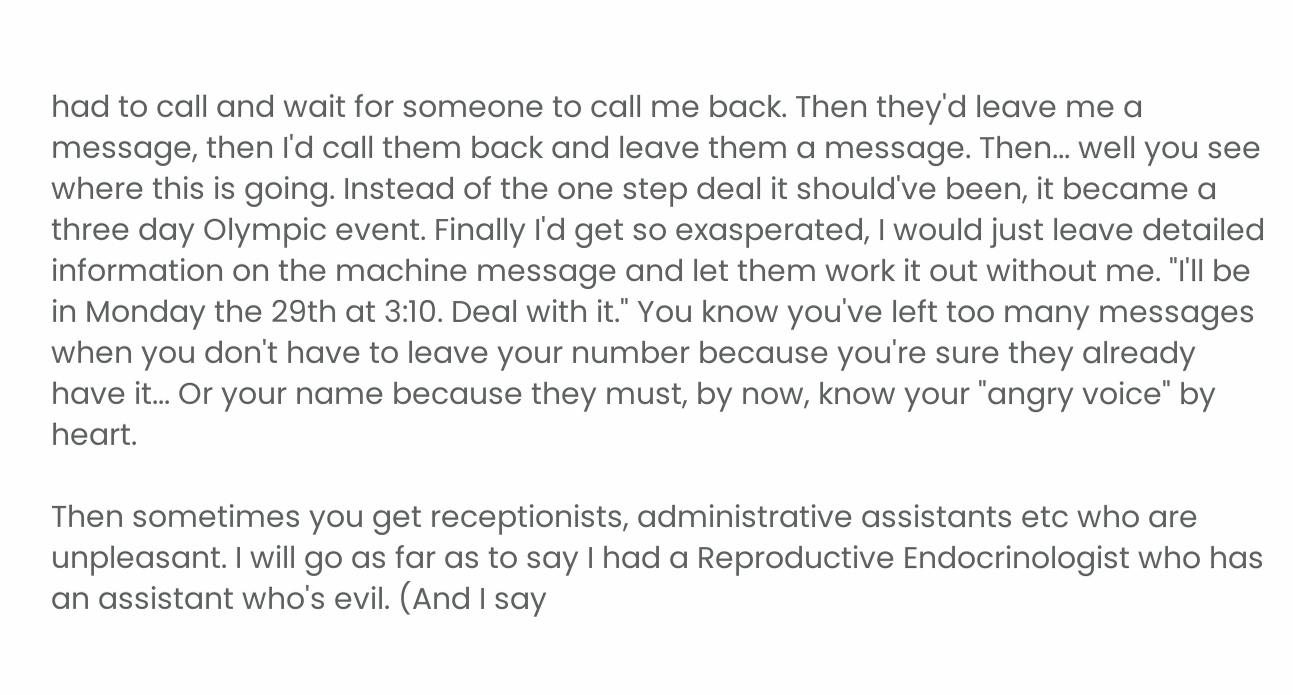had to call and wait for someone to call me back. Then they'd leave me a message, then I'd call them back and leave them a message. Then... well you see where this is going. Instead of the one step deal it should've been, it became a three day Olympic event. Finally I'd get so exasperated, I would just leave detailed information on the machine message and let them work it out without me. "I'll be in Monday the 29th at 3:10. Deal with it." You know you've left too many messages when you don't have to leave your number because you're sure they already have it... Or your name because they must, by now, know your "angry voice" by heart.

Then sometimes you get receptionists, administrative assistants etc who are unpleasant. I will go as far as to say I had a Reproductive Endocrinologist who has an assistant who's evil. (And I say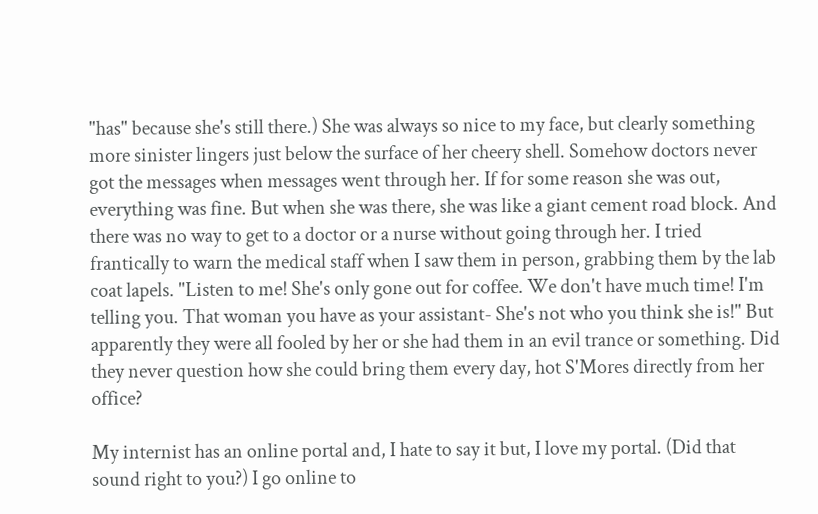"has" because she's still there.) She was always so nice to my face, but clearly something more sinister lingers just below the surface of her cheery shell. Somehow doctors never got the messages when messages went through her. If for some reason she was out, everything was fine. But when she was there, she was like a giant cement road block. And there was no way to get to a doctor or a nurse without going through her. I tried frantically to warn the medical staff when I saw them in person, grabbing them by the lab coat lapels. "Listen to me! She's only gone out for coffee. We don't have much time! I'm telling you. That woman you have as your assistant- She's not who you think she is!" But apparently they were all fooled by her or she had them in an evil trance or something. Did they never question how she could bring them every day, hot S'Mores directly from her office?

My internist has an online portal and, I hate to say it but, I love my portal. (Did that sound right to you?) I go online to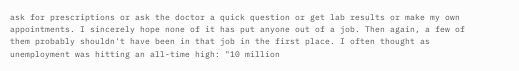ask for prescriptions or ask the doctor a quick question or get lab results or make my own appointments. I sincerely hope none of it has put anyone out of a job. Then again, a few of them probably shouldn't have been in that job in the first place. I often thought as unemployment was hitting an all-time high: "10 million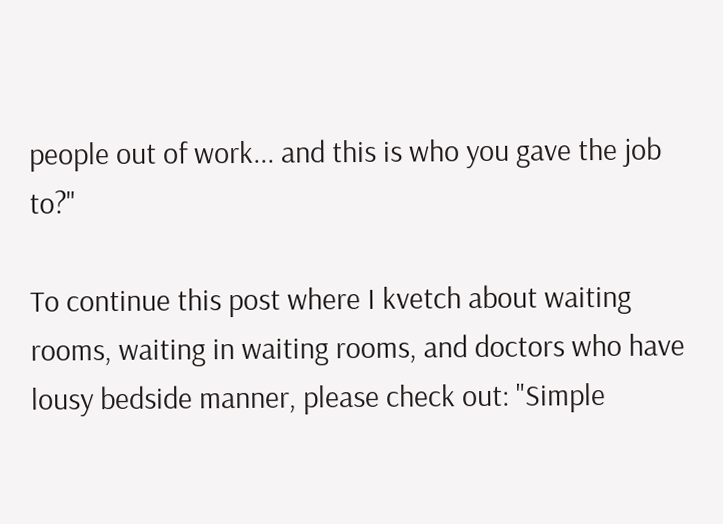people out of work... and this is who you gave the job to?"

To continue this post where I kvetch about waiting rooms, waiting in waiting rooms, and doctors who have lousy bedside manner, please check out: "Simple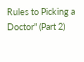Rules to Picking a Doctor" (Part 2)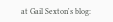at Gail Sexton's blog: